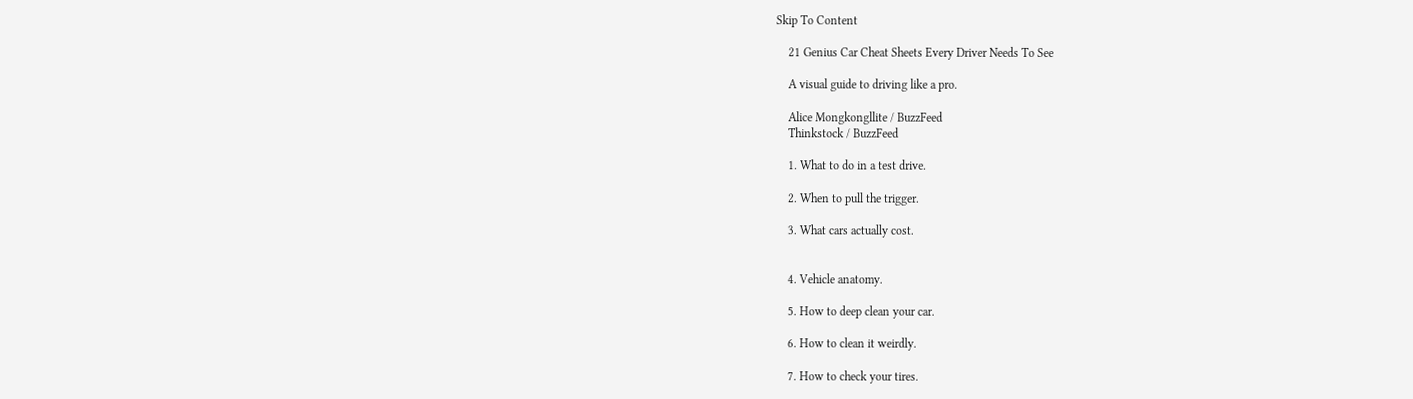Skip To Content

    21 Genius Car Cheat Sheets Every Driver Needs To See

    A visual guide to driving like a pro.

    Alice Mongkongllite / BuzzFeed
    Thinkstock / BuzzFeed

    1. What to do in a test drive.

    2. When to pull the trigger.

    3. What cars actually cost.


    4. Vehicle anatomy.

    5. How to deep clean your car.

    6. How to clean it weirdly.

    7. How to check your tires.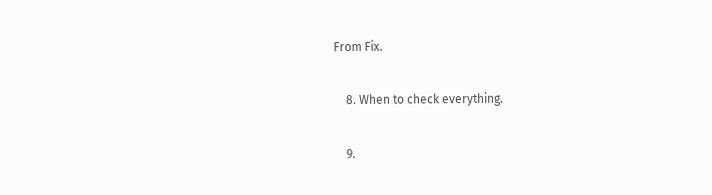From Fix.

    8. When to check everything.

    9.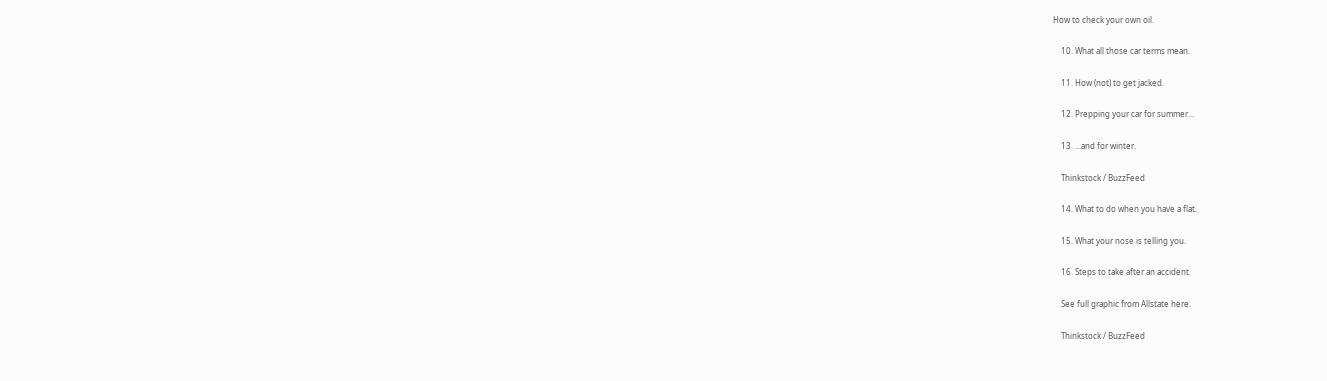How to check your own oil.

    10. What all those car terms mean.

    11. How (not) to get jacked.

    12. Prepping your car for summer...

    13. ...and for winter.

    Thinkstock / BuzzFeed

    14. What to do when you have a flat.

    15. What your nose is telling you.

    16. Steps to take after an accident.

    See full graphic from Allstate here.

    Thinkstock / BuzzFeed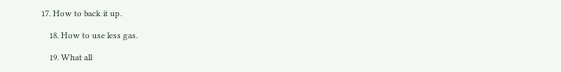17. How to back it up.

    18. How to use less gas.

    19. What all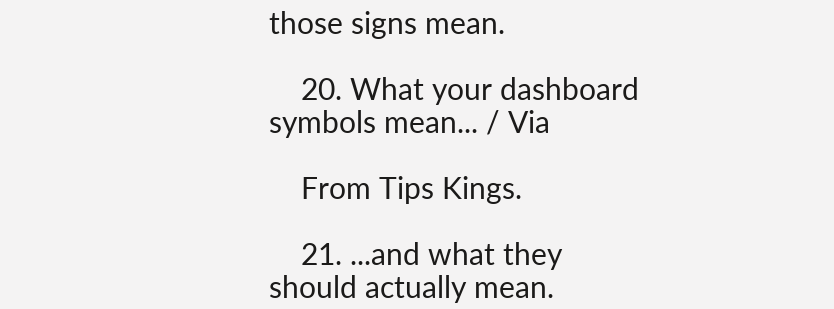those signs mean.

    20. What your dashboard symbols mean... / Via

    From Tips Kings.

    21. ...and what they should actually mean.